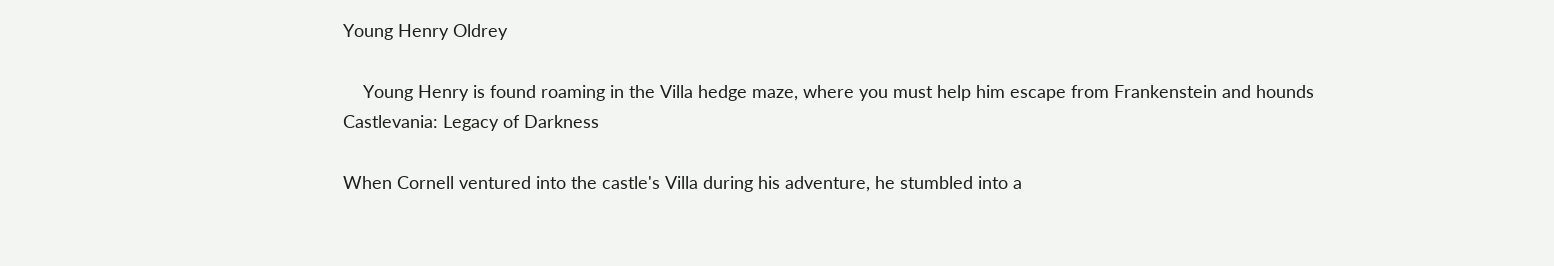Young Henry Oldrey

    Young Henry is found roaming in the Villa hedge maze, where you must help him escape from Frankenstein and hounds
Castlevania: Legacy of Darkness

When Cornell ventured into the castle's Villa during his adventure, he stumbled into a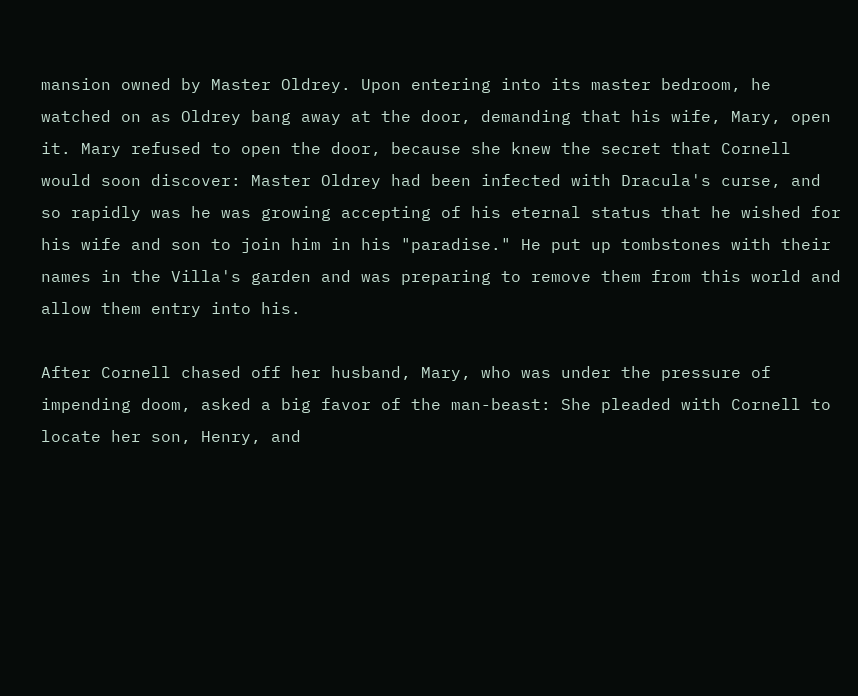mansion owned by Master Oldrey. Upon entering into its master bedroom, he watched on as Oldrey bang away at the door, demanding that his wife, Mary, open it. Mary refused to open the door, because she knew the secret that Cornell would soon discover: Master Oldrey had been infected with Dracula's curse, and so rapidly was he was growing accepting of his eternal status that he wished for his wife and son to join him in his "paradise." He put up tombstones with their names in the Villa's garden and was preparing to remove them from this world and allow them entry into his.

After Cornell chased off her husband, Mary, who was under the pressure of impending doom, asked a big favor of the man-beast: She pleaded with Cornell to locate her son, Henry, and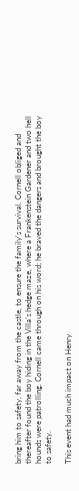bring him to safety, far away from the castle, to ensure the family's survival. Cornell obliged and thereafter found the boy hiding in the Villa's hedge maze, where a Frankenstein Gardener and two hell hounds were patrolling. Cornell came through on his word; he braved the dangers and brought the boy to safety.

This event had much impact on Henry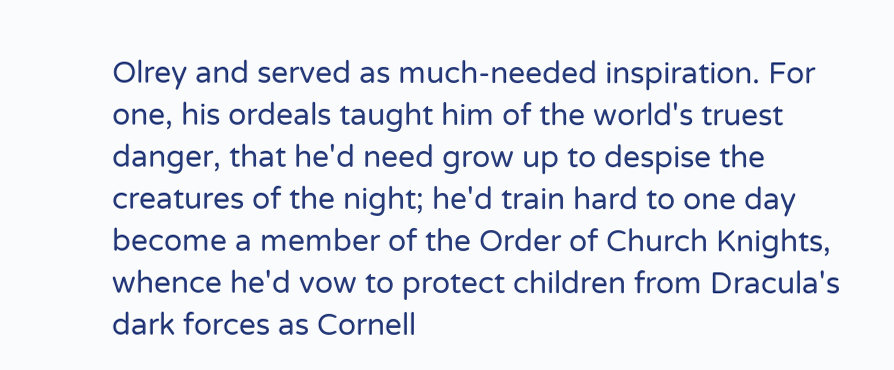Olrey and served as much-needed inspiration. For one, his ordeals taught him of the world's truest danger, that he'd need grow up to despise the creatures of the night; he'd train hard to one day become a member of the Order of Church Knights, whence he'd vow to protect children from Dracula's dark forces as Cornell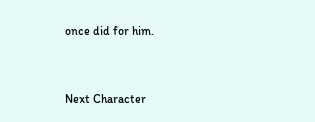once did for him.


Next Character